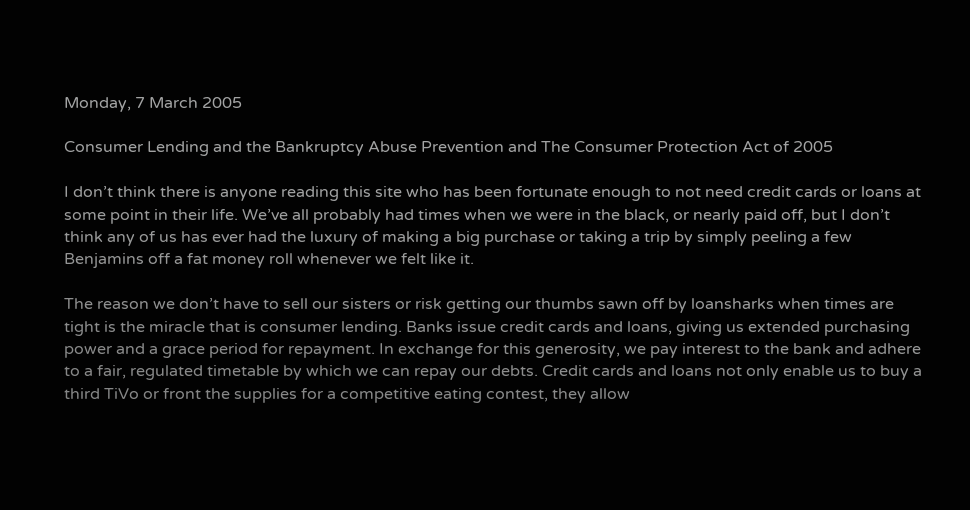Monday, 7 March 2005

Consumer Lending and the Bankruptcy Abuse Prevention and The Consumer Protection Act of 2005

I don’t think there is anyone reading this site who has been fortunate enough to not need credit cards or loans at some point in their life. We’ve all probably had times when we were in the black, or nearly paid off, but I don’t think any of us has ever had the luxury of making a big purchase or taking a trip by simply peeling a few Benjamins off a fat money roll whenever we felt like it.

The reason we don’t have to sell our sisters or risk getting our thumbs sawn off by loansharks when times are tight is the miracle that is consumer lending. Banks issue credit cards and loans, giving us extended purchasing power and a grace period for repayment. In exchange for this generosity, we pay interest to the bank and adhere to a fair, regulated timetable by which we can repay our debts. Credit cards and loans not only enable us to buy a third TiVo or front the supplies for a competitive eating contest, they allow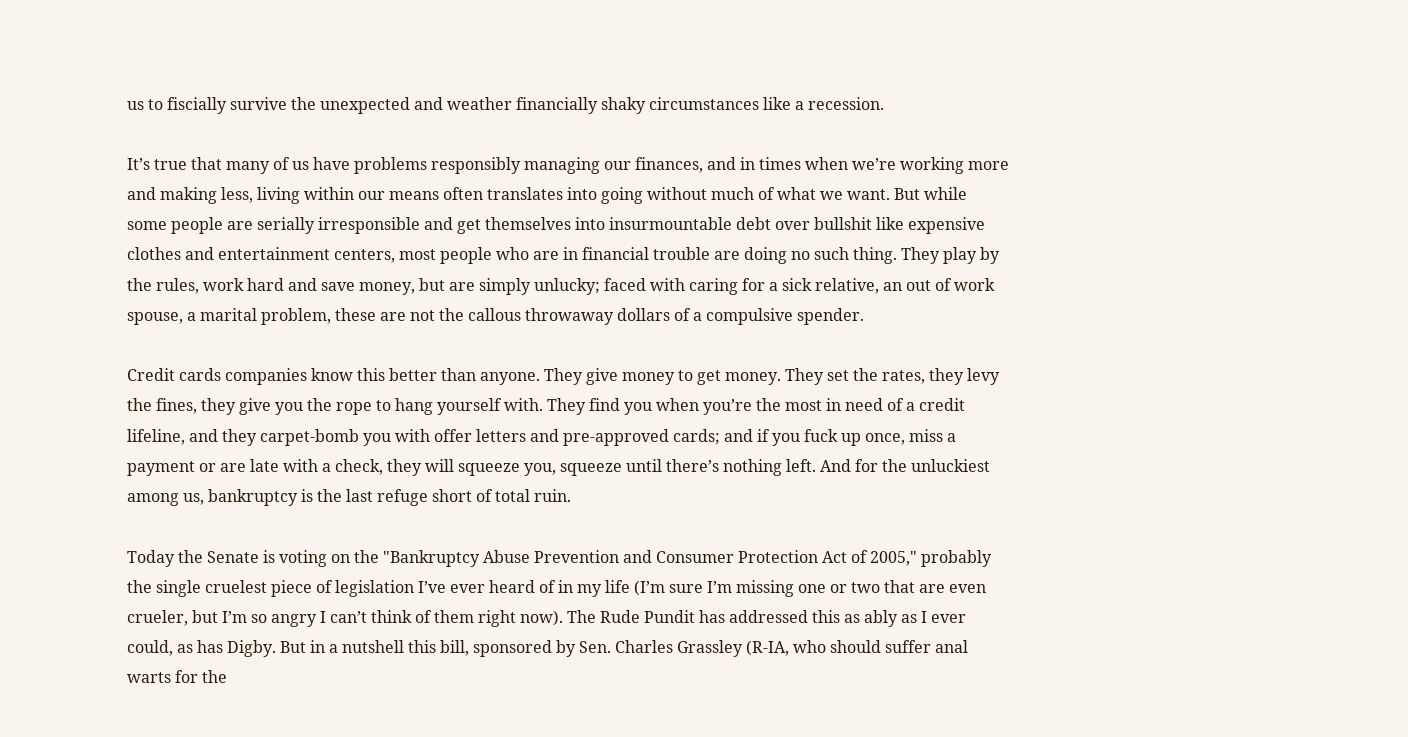us to fiscially survive the unexpected and weather financially shaky circumstances like a recession.

It’s true that many of us have problems responsibly managing our finances, and in times when we’re working more and making less, living within our means often translates into going without much of what we want. But while some people are serially irresponsible and get themselves into insurmountable debt over bullshit like expensive clothes and entertainment centers, most people who are in financial trouble are doing no such thing. They play by the rules, work hard and save money, but are simply unlucky; faced with caring for a sick relative, an out of work spouse, a marital problem, these are not the callous throwaway dollars of a compulsive spender.

Credit cards companies know this better than anyone. They give money to get money. They set the rates, they levy the fines, they give you the rope to hang yourself with. They find you when you’re the most in need of a credit lifeline, and they carpet-bomb you with offer letters and pre-approved cards; and if you fuck up once, miss a payment or are late with a check, they will squeeze you, squeeze until there’s nothing left. And for the unluckiest among us, bankruptcy is the last refuge short of total ruin.

Today the Senate is voting on the "Bankruptcy Abuse Prevention and Consumer Protection Act of 2005," probably the single cruelest piece of legislation I’ve ever heard of in my life (I’m sure I’m missing one or two that are even crueler, but I’m so angry I can’t think of them right now). The Rude Pundit has addressed this as ably as I ever could, as has Digby. But in a nutshell this bill, sponsored by Sen. Charles Grassley (R-IA, who should suffer anal warts for the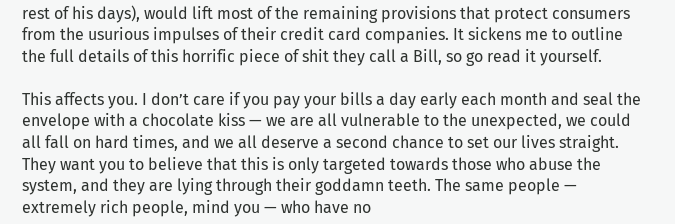rest of his days), would lift most of the remaining provisions that protect consumers from the usurious impulses of their credit card companies. It sickens me to outline the full details of this horrific piece of shit they call a Bill, so go read it yourself.

This affects you. I don’t care if you pay your bills a day early each month and seal the envelope with a chocolate kiss — we are all vulnerable to the unexpected, we could all fall on hard times, and we all deserve a second chance to set our lives straight. They want you to believe that this is only targeted towards those who abuse the system, and they are lying through their goddamn teeth. The same people — extremely rich people, mind you — who have no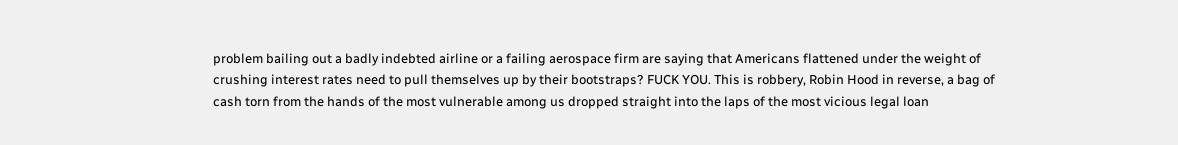problem bailing out a badly indebted airline or a failing aerospace firm are saying that Americans flattened under the weight of crushing interest rates need to pull themselves up by their bootstraps? FUCK YOU. This is robbery, Robin Hood in reverse, a bag of cash torn from the hands of the most vulnerable among us dropped straight into the laps of the most vicious legal loan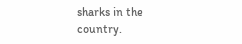sharks in the country.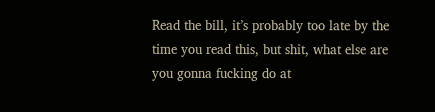Read the bill, it’s probably too late by the time you read this, but shit, what else are you gonna fucking do at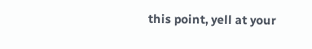this point, yell at your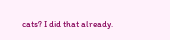cats? I did that already.